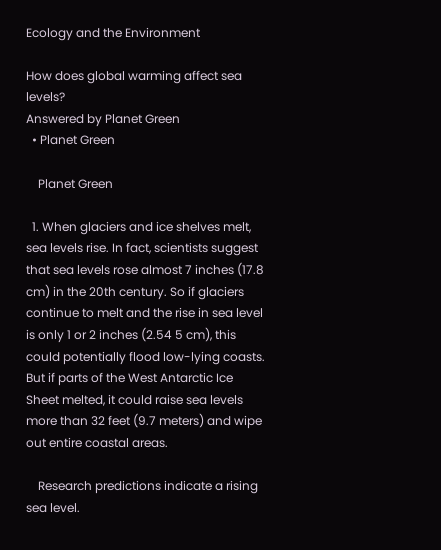Ecology and the Environment

How does global warming affect sea levels?
Answered by Planet Green
  • Planet Green

    Planet Green

  1. When glaciers and ice shelves melt, sea levels rise. In fact, scientists suggest that sea levels rose almost 7 inches (17.8 cm) in the 20th century. So if glaciers continue to melt and the rise in sea level is only 1 or 2 inches (2.54 5 cm), this could potentially flood low-lying coasts. But if parts of the West Antarctic Ice Sheet melted, it could raise sea levels more than 32 feet (9.7 meters) and wipe out entire coastal areas.

    Research predictions indicate a rising sea level.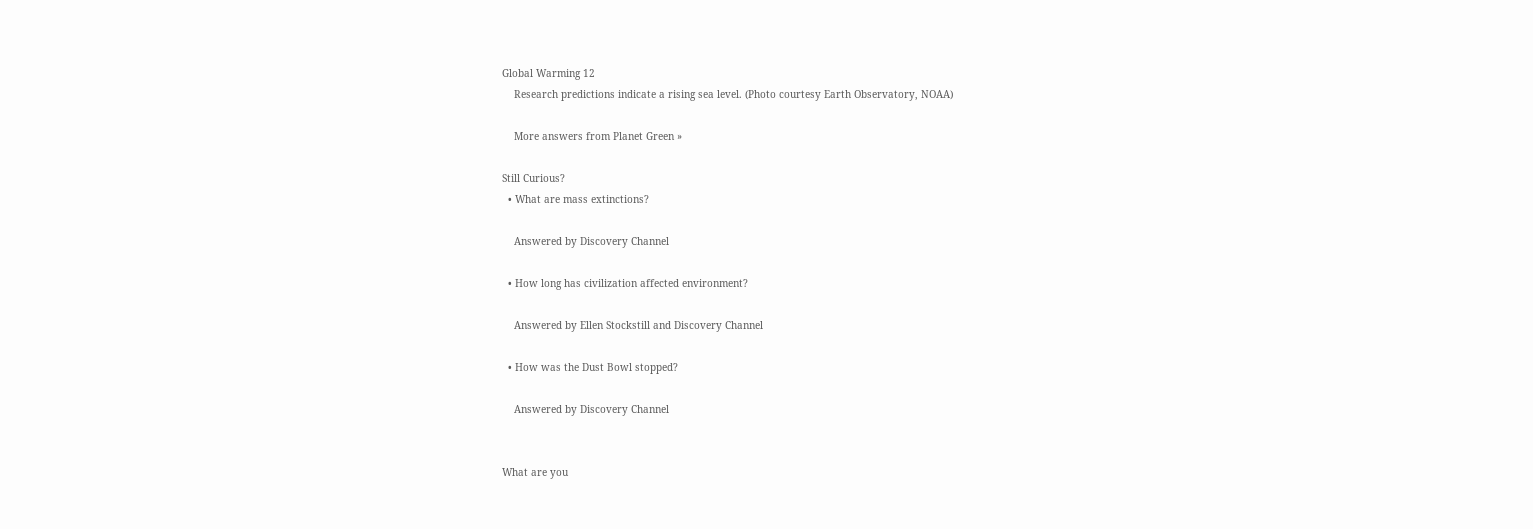Global Warming 12
    Research predictions indicate a rising sea level. (Photo courtesy Earth Observatory, NOAA)

    More answers from Planet Green »

Still Curious?
  • What are mass extinctions?

    Answered by Discovery Channel

  • How long has civilization affected environment?

    Answered by Ellen Stockstill and Discovery Channel

  • How was the Dust Bowl stopped?

    Answered by Discovery Channel


What are you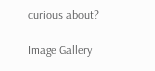curious about?

Image Gallery